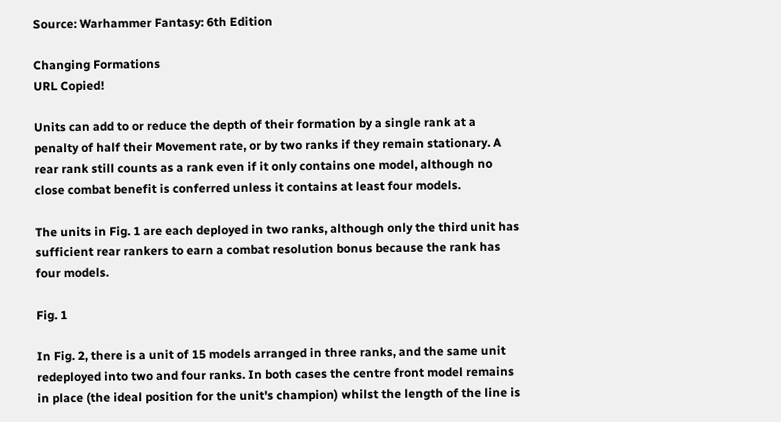Source: Warhammer Fantasy: 6th Edition

Changing Formations
URL Copied!

Units can add to or reduce the depth of their formation by a single rank at a penalty of half their Movement rate, or by two ranks if they remain stationary. A rear rank still counts as a rank even if it only contains one model, although no close combat benefit is conferred unless it contains at least four models.

The units in Fig. 1 are each deployed in two ranks, although only the third unit has sufficient rear rankers to earn a combat resolution bonus because the rank has four models.

Fig. 1

In Fig. 2, there is a unit of 15 models arranged in three ranks, and the same unit redeployed into two and four ranks. In both cases the centre front model remains in place (the ideal position for the unit's champion) whilst the length of the line is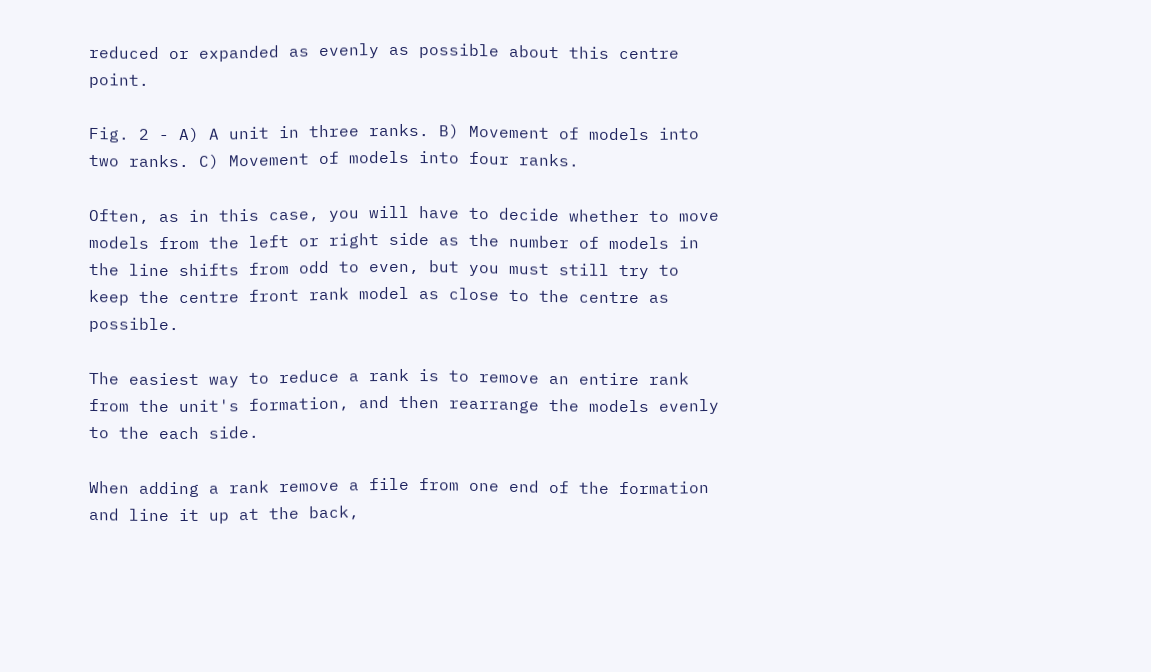reduced or expanded as evenly as possible about this centre point.

Fig. 2 - A) A unit in three ranks. B) Movement of models into two ranks. C) Movement of models into four ranks.

Often, as in this case, you will have to decide whether to move models from the left or right side as the number of models in the line shifts from odd to even, but you must still try to keep the centre front rank model as close to the centre as possible.

The easiest way to reduce a rank is to remove an entire rank from the unit's formation, and then rearrange the models evenly to the each side.

When adding a rank remove a file from one end of the formation and line it up at the back,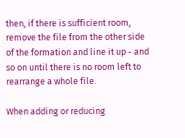then, if there is sufficient room, remove the file from the other side of the formation and line it up - and so on until there is no room left to rearrange a whole file.

When adding or reducing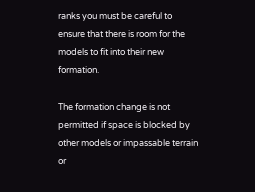ranks you must be careful to ensure that there is room for the models to fit into their new formation.

The formation change is not permitted if space is blocked by other models or impassable terrain or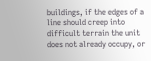buildings, if the edges of a line should creep into difficult terrain the unit does not already occupy, or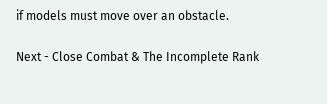if models must move over an obstacle.

Next - Close Combat & The Incomplete Rank